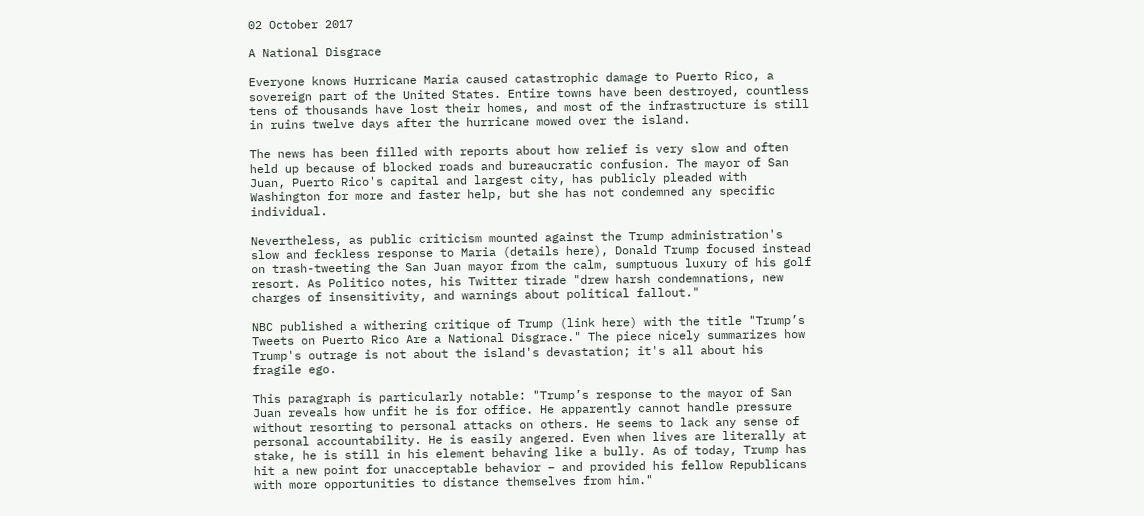02 October 2017

A National Disgrace

Everyone knows Hurricane Maria caused catastrophic damage to Puerto Rico, a sovereign part of the United States. Entire towns have been destroyed, countless tens of thousands have lost their homes, and most of the infrastructure is still in ruins twelve days after the hurricane mowed over the island.

The news has been filled with reports about how relief is very slow and often held up because of blocked roads and bureaucratic confusion. The mayor of San Juan, Puerto Rico's capital and largest city, has publicly pleaded with Washington for more and faster help, but she has not condemned any specific individual.

Nevertheless, as public criticism mounted against the Trump administration's slow and feckless response to Maria (details here), Donald Trump focused instead on trash-tweeting the San Juan mayor from the calm, sumptuous luxury of his golf resort. As Politico notes, his Twitter tirade "drew harsh condemnations, new charges of insensitivity, and warnings about political fallout."

NBC published a withering critique of Trump (link here) with the title "Trump’s Tweets on Puerto Rico Are a National Disgrace." The piece nicely summarizes how Trump's outrage is not about the island's devastation; it's all about his fragile ego.

This paragraph is particularly notable: "Trump’s response to the mayor of San Juan reveals how unfit he is for office. He apparently cannot handle pressure without resorting to personal attacks on others. He seems to lack any sense of personal accountability. He is easily angered. Even when lives are literally at stake, he is still in his element behaving like a bully. As of today, Trump has hit a new point for unacceptable behavior – and provided his fellow Republicans with more opportunities to distance themselves from him."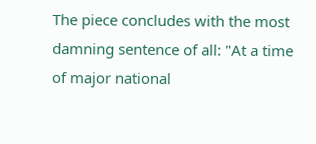The piece concludes with the most damning sentence of all: "At a time of major national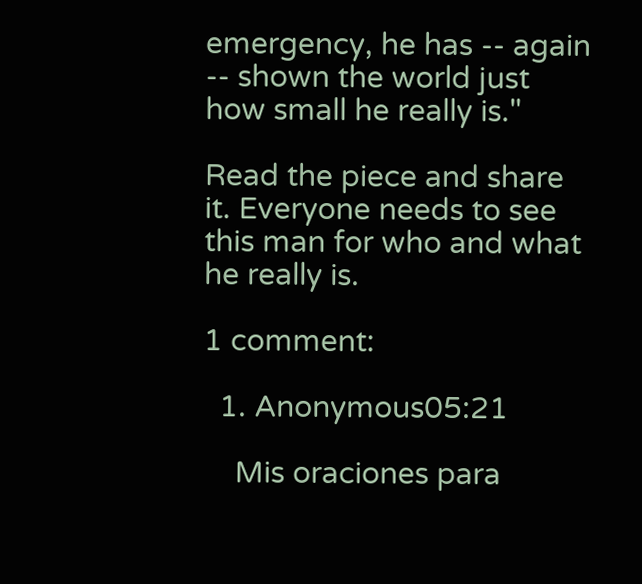emergency, he has -- again -- shown the world just how small he really is."

Read the piece and share it. Everyone needs to see this man for who and what he really is.

1 comment:

  1. Anonymous05:21

    Mis oraciones para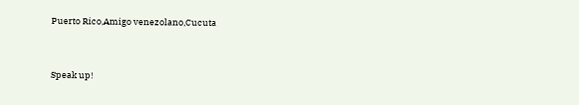Puerto Rico,Amigo venezolano,Cucuta


Speak up!